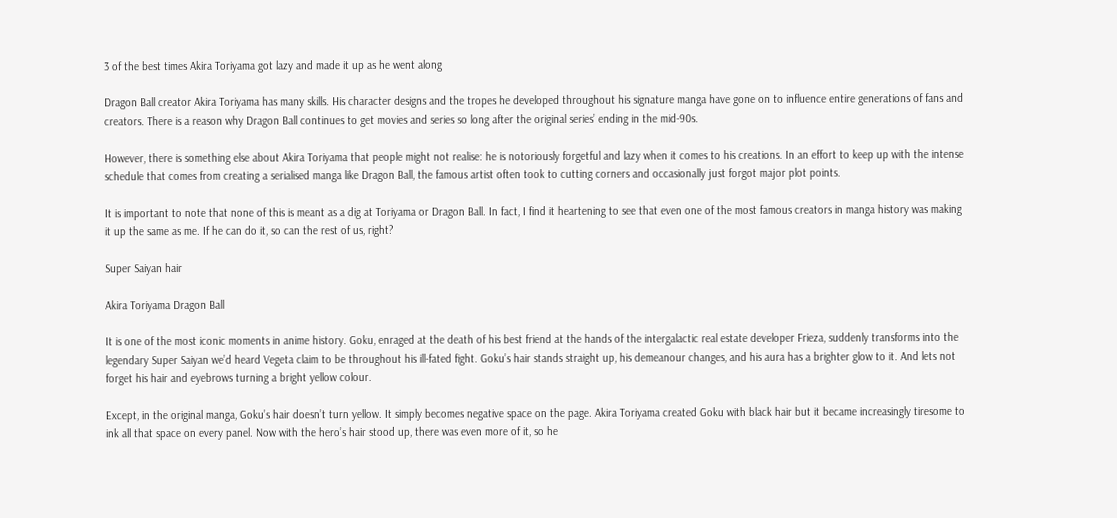3 of the best times Akira Toriyama got lazy and made it up as he went along

Dragon Ball creator Akira Toriyama has many skills. His character designs and the tropes he developed throughout his signature manga have gone on to influence entire generations of fans and creators. There is a reason why Dragon Ball continues to get movies and series so long after the original series’ ending in the mid-90s.

However, there is something else about Akira Toriyama that people might not realise: he is notoriously forgetful and lazy when it comes to his creations. In an effort to keep up with the intense schedule that comes from creating a serialised manga like Dragon Ball, the famous artist often took to cutting corners and occasionally just forgot major plot points.

It is important to note that none of this is meant as a dig at Toriyama or Dragon Ball. In fact, I find it heartening to see that even one of the most famous creators in manga history was making it up the same as me. If he can do it, so can the rest of us, right?

Super Saiyan hair

Akira Toriyama Dragon Ball

It is one of the most iconic moments in anime history. Goku, enraged at the death of his best friend at the hands of the intergalactic real estate developer Frieza, suddenly transforms into the legendary Super Saiyan we’d heard Vegeta claim to be throughout his ill-fated fight. Goku’s hair stands straight up, his demeanour changes, and his aura has a brighter glow to it. And lets not forget his hair and eyebrows turning a bright yellow colour.

Except, in the original manga, Goku’s hair doesn’t turn yellow. It simply becomes negative space on the page. Akira Toriyama created Goku with black hair but it became increasingly tiresome to ink all that space on every panel. Now with the hero’s hair stood up, there was even more of it, so he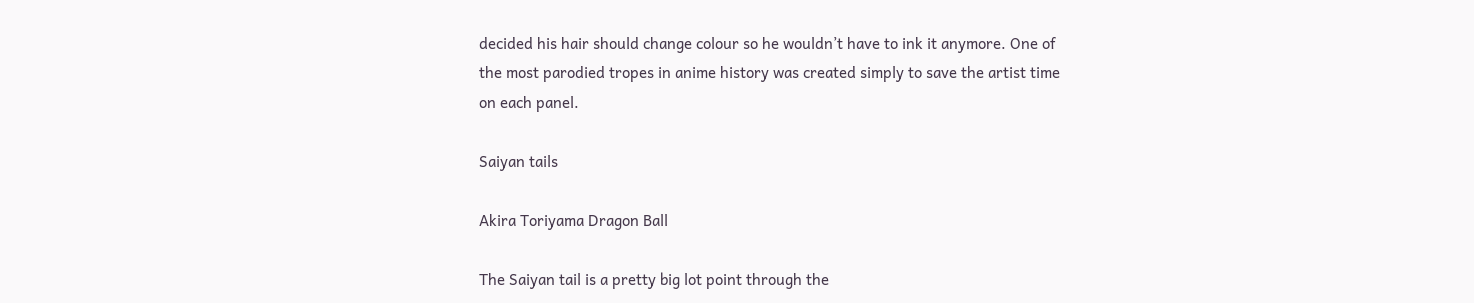decided his hair should change colour so he wouldn’t have to ink it anymore. One of the most parodied tropes in anime history was created simply to save the artist time on each panel.

Saiyan tails

Akira Toriyama Dragon Ball

The Saiyan tail is a pretty big lot point through the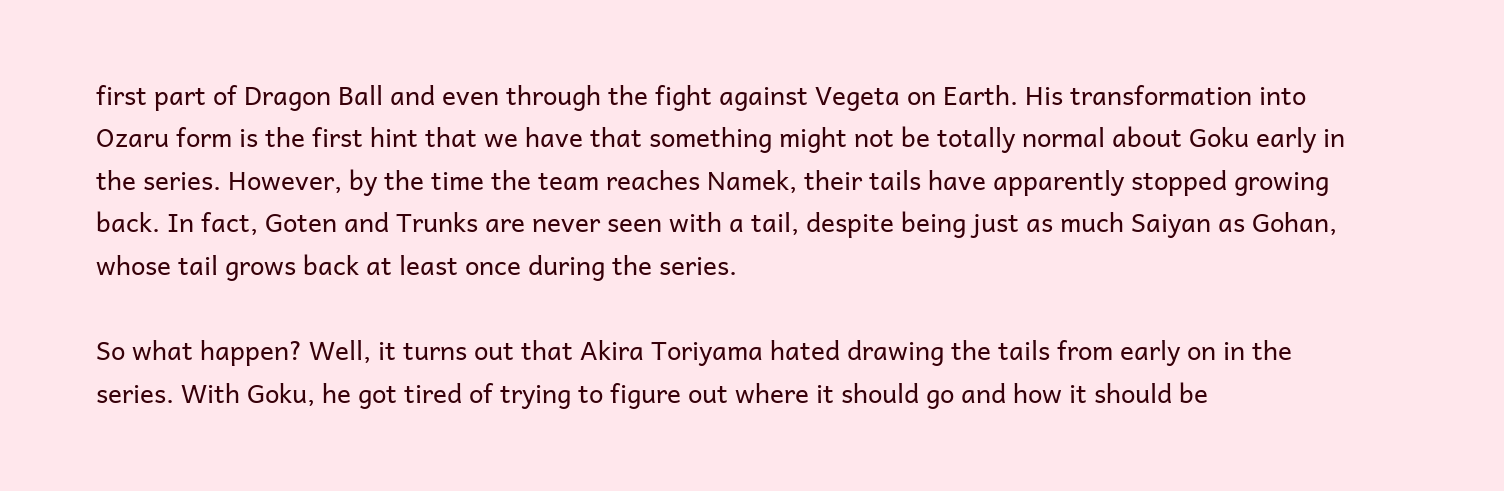first part of Dragon Ball and even through the fight against Vegeta on Earth. His transformation into Ozaru form is the first hint that we have that something might not be totally normal about Goku early in the series. However, by the time the team reaches Namek, their tails have apparently stopped growing back. In fact, Goten and Trunks are never seen with a tail, despite being just as much Saiyan as Gohan, whose tail grows back at least once during the series.

So what happen? Well, it turns out that Akira Toriyama hated drawing the tails from early on in the series. With Goku, he got tired of trying to figure out where it should go and how it should be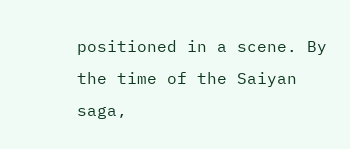positioned in a scene. By the time of the Saiyan saga,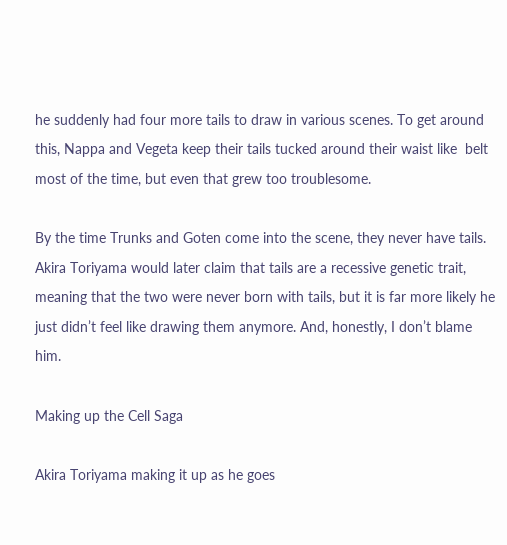he suddenly had four more tails to draw in various scenes. To get around this, Nappa and Vegeta keep their tails tucked around their waist like  belt most of the time, but even that grew too troublesome.

By the time Trunks and Goten come into the scene, they never have tails. Akira Toriyama would later claim that tails are a recessive genetic trait, meaning that the two were never born with tails, but it is far more likely he just didn’t feel like drawing them anymore. And, honestly, I don’t blame him.

Making up the Cell Saga

Akira Toriyama making it up as he goes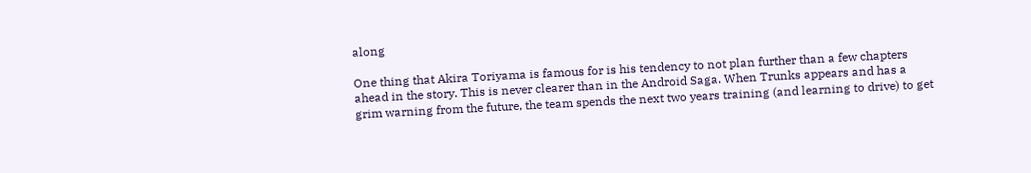along

One thing that Akira Toriyama is famous for is his tendency to not plan further than a few chapters ahead in the story. This is never clearer than in the Android Saga. When Trunks appears and has a grim warning from the future, the team spends the next two years training (and learning to drive) to get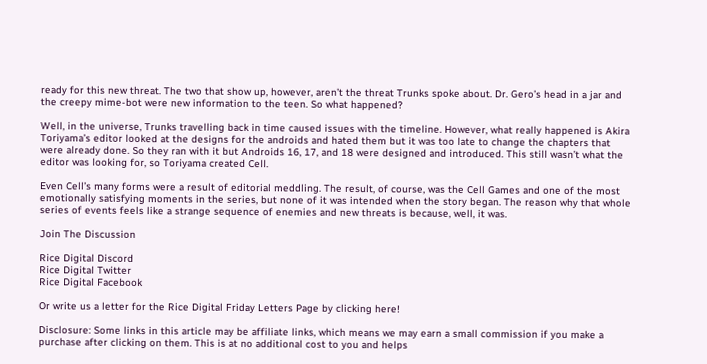ready for this new threat. The two that show up, however, aren’t the threat Trunks spoke about. Dr. Gero’s head in a jar and the creepy mime-bot were new information to the teen. So what happened?

Well, in the universe, Trunks travelling back in time caused issues with the timeline. However, what really happened is Akira Toriyama’s editor looked at the designs for the androids and hated them but it was too late to change the chapters that were already done. So they ran with it but Androids 16, 17, and 18 were designed and introduced. This still wasn’t what the editor was looking for, so Toriyama created Cell.

Even Cell’s many forms were a result of editorial meddling. The result, of course, was the Cell Games and one of the most emotionally satisfying moments in the series, but none of it was intended when the story began. The reason why that whole series of events feels like a strange sequence of enemies and new threats is because, well, it was.

Join The Discussion

Rice Digital Discord
Rice Digital Twitter
Rice Digital Facebook

Or write us a letter for the Rice Digital Friday Letters Page by clicking here!

Disclosure: Some links in this article may be affiliate links, which means we may earn a small commission if you make a purchase after clicking on them. This is at no additional cost to you and helps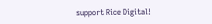support Rice Digital!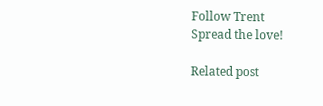Follow Trent
Spread the love!

Related post